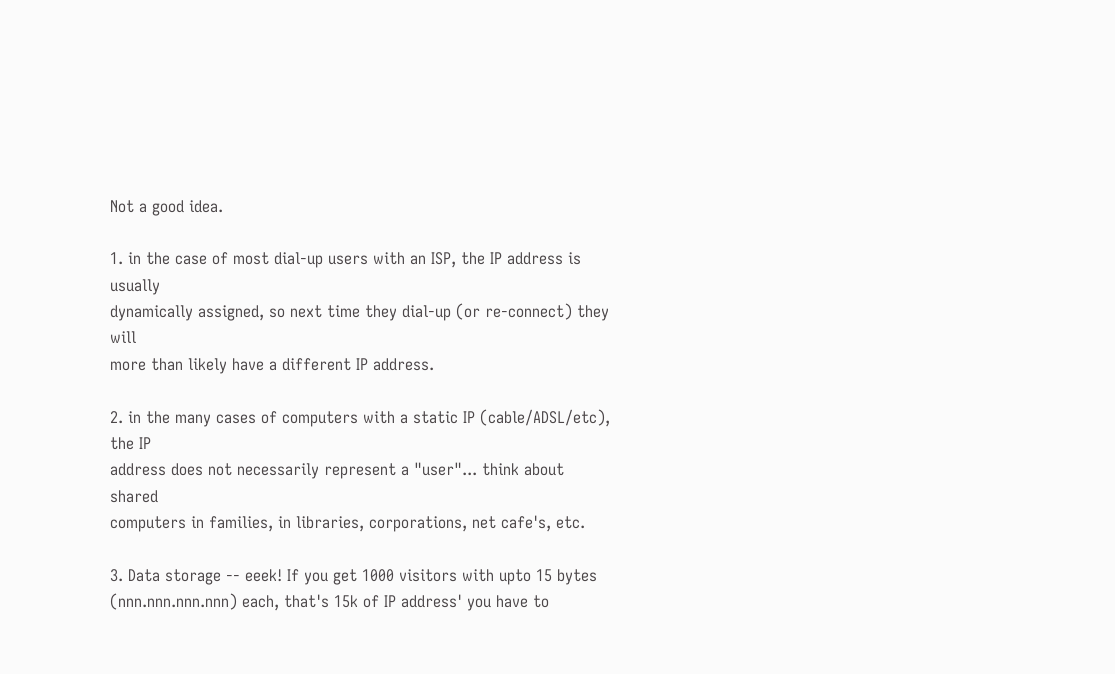Not a good idea.

1. in the case of most dial-up users with an ISP, the IP address is usually
dynamically assigned, so next time they dial-up (or re-connect) they will
more than likely have a different IP address.

2. in the many cases of computers with a static IP (cable/ADSL/etc), the IP
address does not necessarily represent a "user"... think about shared
computers in families, in libraries, corporations, net cafe's, etc.

3. Data storage -- eeek! If you get 1000 visitors with upto 15 bytes
(nnn.nnn.nnn.nnn) each, that's 15k of IP address' you have to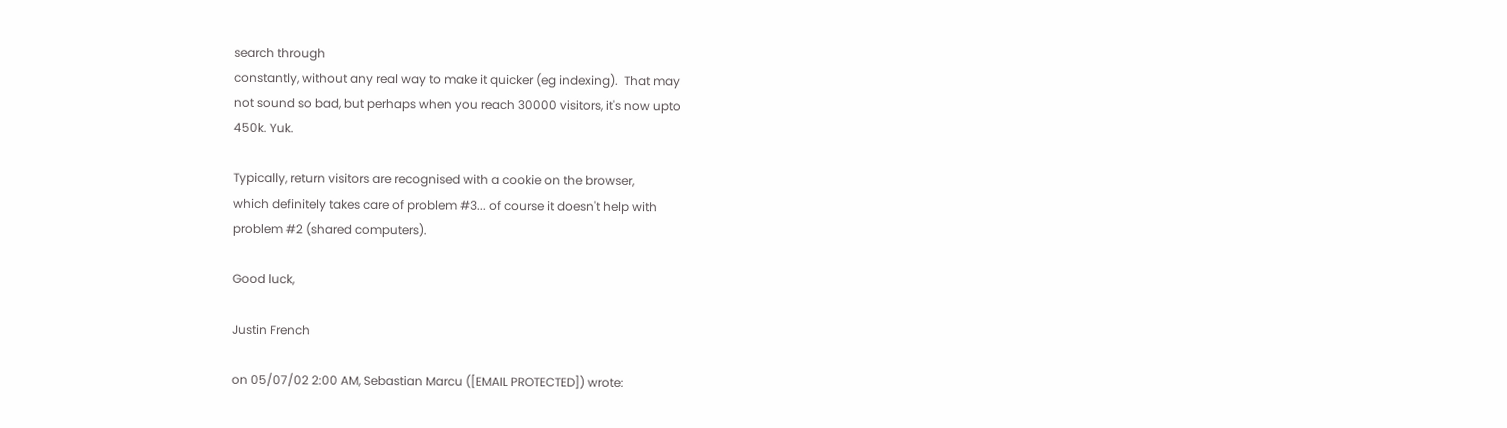search through
constantly, without any real way to make it quicker (eg indexing).  That may
not sound so bad, but perhaps when you reach 30000 visitors, it's now upto
450k. Yuk.

Typically, return visitors are recognised with a cookie on the browser,
which definitely takes care of problem #3... of course it doesn't help with
problem #2 (shared computers).

Good luck,

Justin French

on 05/07/02 2:00 AM, Sebastian Marcu ([EMAIL PROTECTED]) wrote: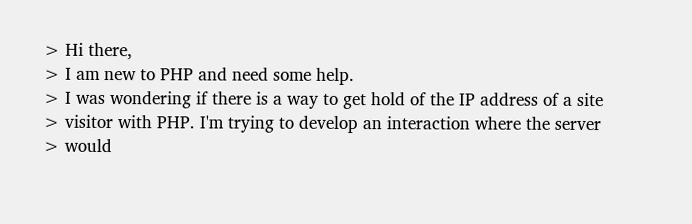> Hi there,
> I am new to PHP and need some help.
> I was wondering if there is a way to get hold of the IP address of a site
> visitor with PHP. I'm trying to develop an interaction where the server
> would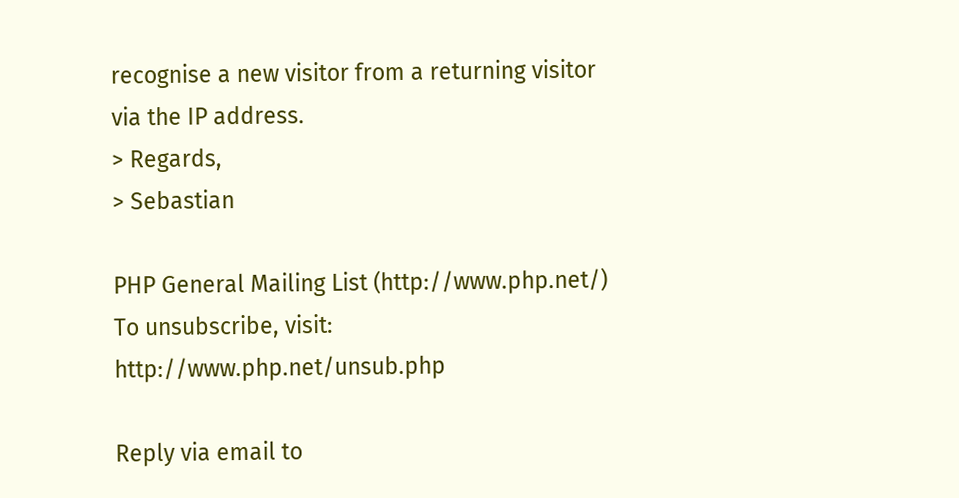recognise a new visitor from a returning visitor via the IP address.
> Regards,
> Sebastian

PHP General Mailing List (http://www.php.net/)
To unsubscribe, visit: http://www.php.net/unsub.php

Reply via email to